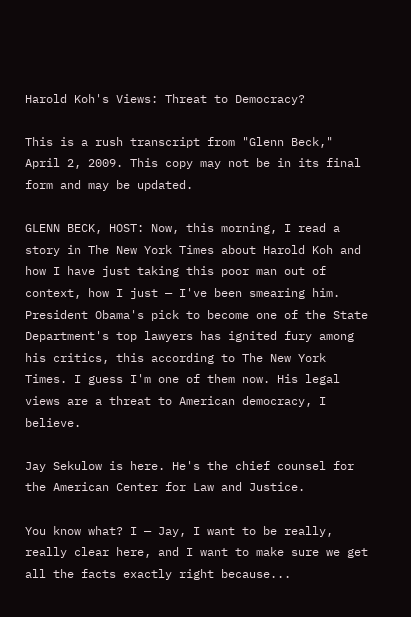Harold Koh's Views: Threat to Democracy?

This is a rush transcript from "Glenn Beck," April 2, 2009. This copy may not be in its final form and may be updated.

GLENN BECK, HOST: Now, this morning, I read a story in The New York Times about Harold Koh and how I have just taking this poor man out of context, how I just — I've been smearing him. President Obama's pick to become one of the State Department's top lawyers has ignited fury among his critics, this according to The New York Times. I guess I'm one of them now. His legal views are a threat to American democracy, I believe.

Jay Sekulow is here. He's the chief counsel for the American Center for Law and Justice.

You know what? I — Jay, I want to be really, really clear here, and I want to make sure we get all the facts exactly right because...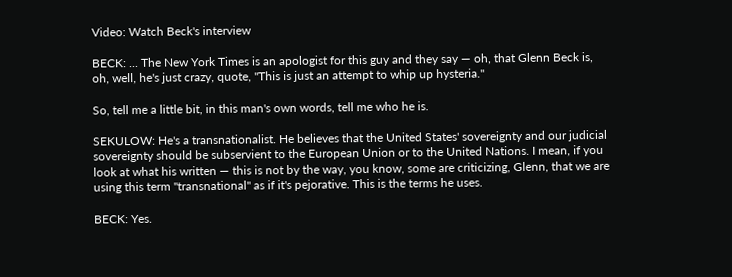Video: Watch Beck's interview

BECK: ... The New York Times is an apologist for this guy and they say — oh, that Glenn Beck is, oh, well, he's just crazy, quote, "This is just an attempt to whip up hysteria."

So, tell me a little bit, in this man's own words, tell me who he is.

SEKULOW: He's a transnationalist. He believes that the United States' sovereignty and our judicial sovereignty should be subservient to the European Union or to the United Nations. I mean, if you look at what his written — this is not by the way, you know, some are criticizing, Glenn, that we are using this term "transnational" as if it's pejorative. This is the terms he uses.

BECK: Yes.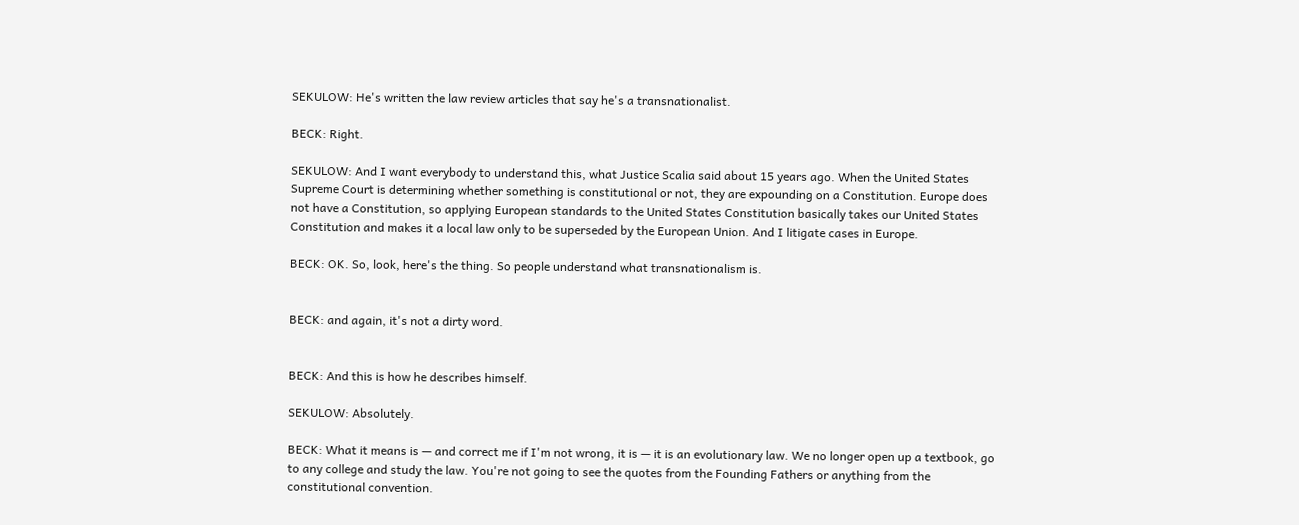SEKULOW: He's written the law review articles that say he's a transnationalist.

BECK: Right.

SEKULOW: And I want everybody to understand this, what Justice Scalia said about 15 years ago. When the United States Supreme Court is determining whether something is constitutional or not, they are expounding on a Constitution. Europe does not have a Constitution, so applying European standards to the United States Constitution basically takes our United States Constitution and makes it a local law only to be superseded by the European Union. And I litigate cases in Europe.

BECK: OK. So, look, here's the thing. So people understand what transnationalism is.


BECK: and again, it's not a dirty word.


BECK: And this is how he describes himself.

SEKULOW: Absolutely.

BECK: What it means is — and correct me if I'm not wrong, it is — it is an evolutionary law. We no longer open up a textbook, go to any college and study the law. You're not going to see the quotes from the Founding Fathers or anything from the constitutional convention.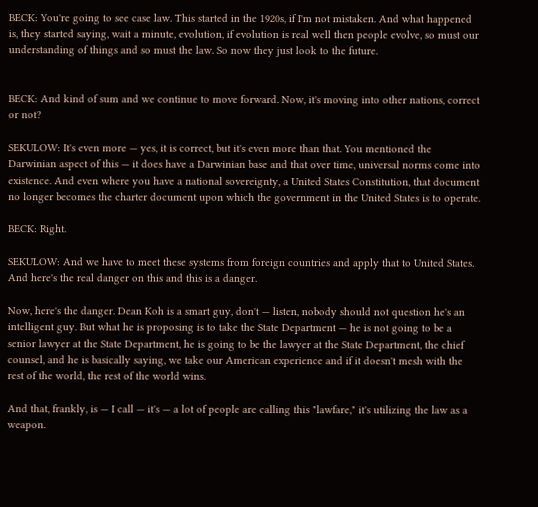BECK: You're going to see case law. This started in the 1920s, if I'm not mistaken. And what happened is, they started saying, wait a minute, evolution, if evolution is real well then people evolve, so must our understanding of things and so must the law. So now they just look to the future.


BECK: And kind of sum and we continue to move forward. Now, it's moving into other nations, correct or not?

SEKULOW: It's even more — yes, it is correct, but it's even more than that. You mentioned the Darwinian aspect of this — it does have a Darwinian base and that over time, universal norms come into existence. And even where you have a national sovereignty, a United States Constitution, that document no longer becomes the charter document upon which the government in the United States is to operate.

BECK: Right.

SEKULOW: And we have to meet these systems from foreign countries and apply that to United States. And here's the real danger on this and this is a danger.

Now, here's the danger. Dean Koh is a smart guy, don't — listen, nobody should not question he's an intelligent guy. But what he is proposing is to take the State Department — he is not going to be a senior lawyer at the State Department, he is going to be the lawyer at the State Department, the chief counsel, and he is basically saying, we take our American experience and if it doesn't mesh with the rest of the world, the rest of the world wins.

And that, frankly, is — I call — it's — a lot of people are calling this "lawfare," it's utilizing the law as a weapon.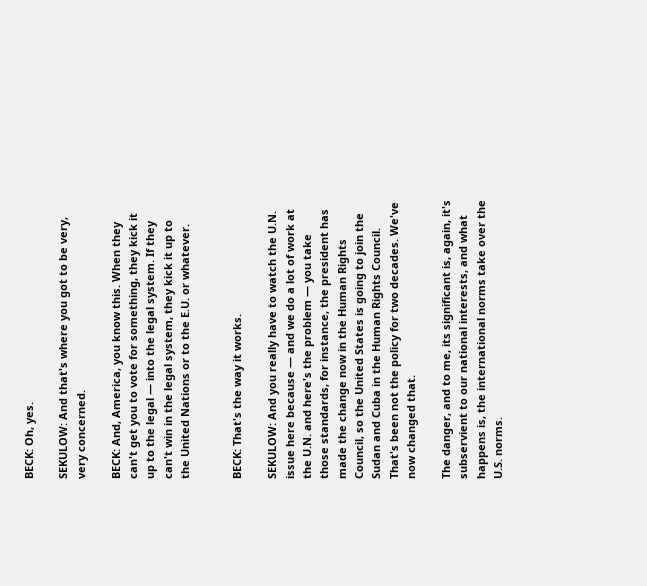BECK: Oh, yes.

SEKULOW: And that's where you got to be very, very concerned.

BECK: And, America, you know this. When they can't get you to vote for something, they kick it up to the legal — into the legal system. If they can't win in the legal system, they kick it up to the United Nations or to the E.U. or whatever.


BECK: That's the way it works.

SEKULOW: And you really have to watch the U.N. issue here because — and we do a lot of work at the U.N. and here's the problem — you take those standards, for instance, the president has made the change now in the Human Rights Council, so the United States is going to join the Sudan and Cuba in the Human Rights Council. That's been not the policy for two decades. We've now changed that.

The danger, and to me, its significant is, again, it's subservient to our national interests, and what happens is, the international norms take over the U.S. norms.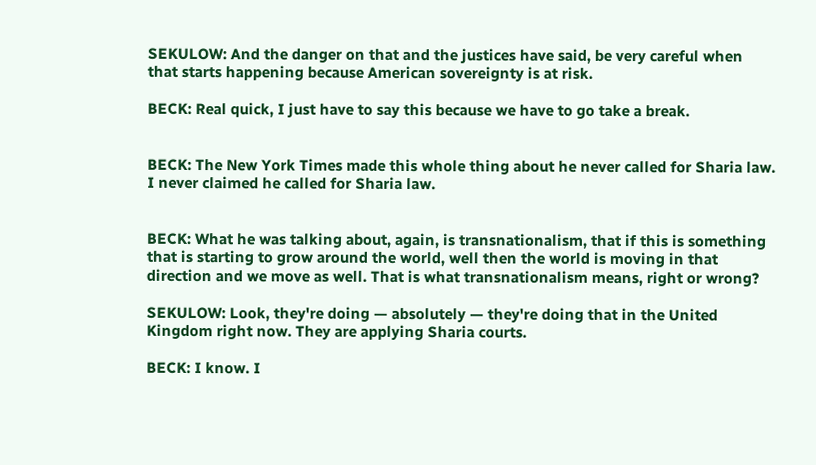SEKULOW: And the danger on that and the justices have said, be very careful when that starts happening because American sovereignty is at risk.

BECK: Real quick, I just have to say this because we have to go take a break.


BECK: The New York Times made this whole thing about he never called for Sharia law. I never claimed he called for Sharia law.


BECK: What he was talking about, again, is transnationalism, that if this is something that is starting to grow around the world, well then the world is moving in that direction and we move as well. That is what transnationalism means, right or wrong?

SEKULOW: Look, they're doing — absolutely — they're doing that in the United Kingdom right now. They are applying Sharia courts.

BECK: I know. I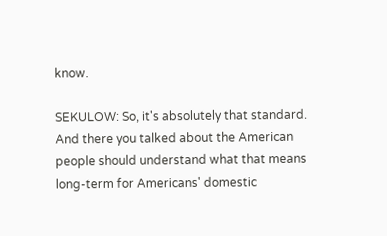know.

SEKULOW: So, it's absolutely that standard. And there you talked about the American people should understand what that means long-term for Americans' domestic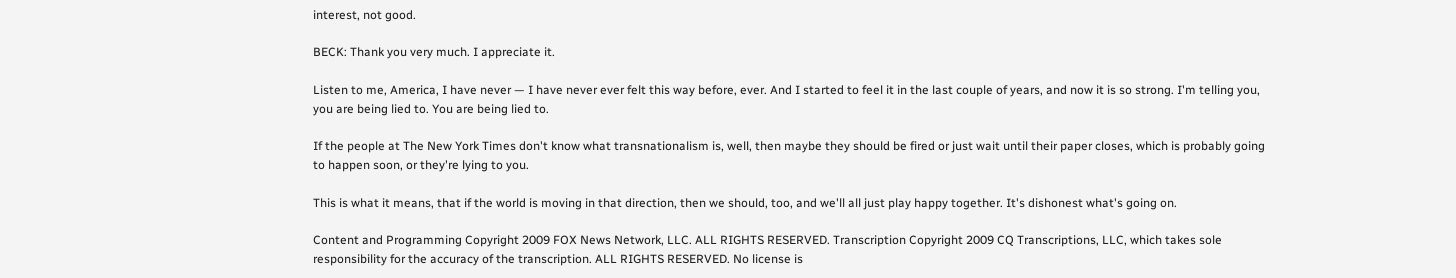interest, not good.

BECK: Thank you very much. I appreciate it.

Listen to me, America, I have never — I have never ever felt this way before, ever. And I started to feel it in the last couple of years, and now it is so strong. I'm telling you, you are being lied to. You are being lied to.

If the people at The New York Times don't know what transnationalism is, well, then maybe they should be fired or just wait until their paper closes, which is probably going to happen soon, or they're lying to you.

This is what it means, that if the world is moving in that direction, then we should, too, and we'll all just play happy together. It's dishonest what's going on.

Content and Programming Copyright 2009 FOX News Network, LLC. ALL RIGHTS RESERVED. Transcription Copyright 2009 CQ Transcriptions, LLC, which takes sole responsibility for the accuracy of the transcription. ALL RIGHTS RESERVED. No license is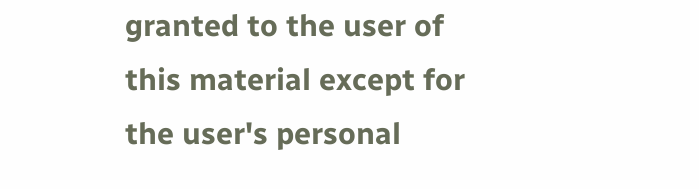granted to the user of this material except for the user's personal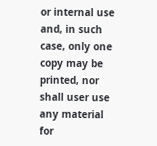or internal use and, in such case, only one copy may be printed, nor shall user use any material for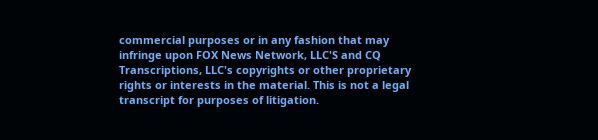commercial purposes or in any fashion that may infringe upon FOX News Network, LLC'S and CQ Transcriptions, LLC's copyrights or other proprietary rights or interests in the material. This is not a legal transcript for purposes of litigation.